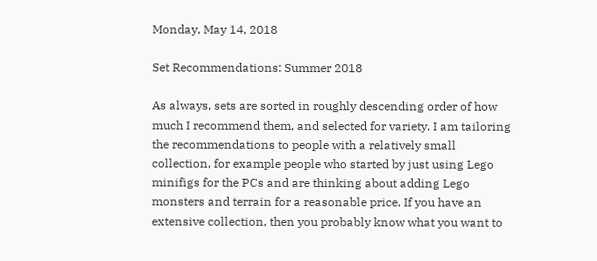Monday, May 14, 2018

Set Recommendations: Summer 2018

As always, sets are sorted in roughly descending order of how much I recommend them, and selected for variety. I am tailoring the recommendations to people with a relatively small collection, for example people who started by just using Lego minifigs for the PCs and are thinking about adding Lego monsters and terrain for a reasonable price. If you have an extensive collection, then you probably know what you want to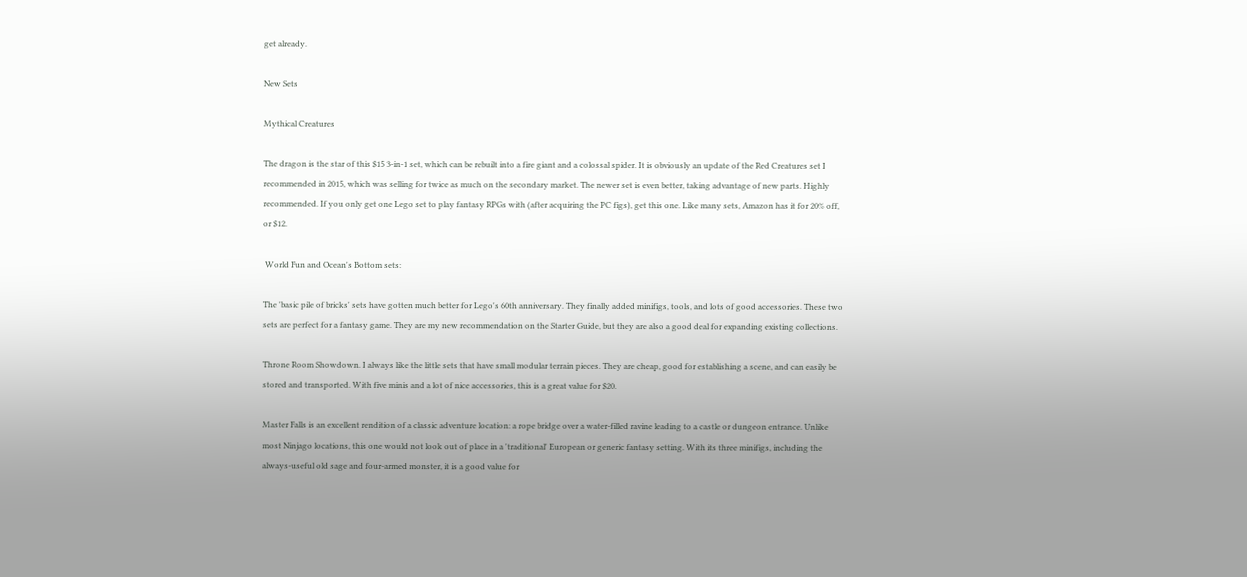get already.

New Sets

Mythical Creatures

The dragon is the star of this $15 3-in-1 set, which can be rebuilt into a fire giant and a colossal spider. It is obviously an update of the Red Creatures set I recommended in 2015, which was selling for twice as much on the secondary market. The newer set is even better, taking advantage of new parts. Highly recommended. If you only get one Lego set to play fantasy RPGs with (after acquiring the PC figs), get this one. Like many sets, Amazon has it for 20% off, or $12.

 World Fun and Ocean's Bottom sets:

The 'basic pile of bricks' sets have gotten much better for Lego's 60th anniversary. They finally added minifigs, tools, and lots of good accessories. These two sets are perfect for a fantasy game. They are my new recommendation on the Starter Guide, but they are also a good deal for expanding existing collections.

Throne Room Showdown. I always like the little sets that have small modular terrain pieces. They are cheap, good for establishing a scene, and can easily be stored and transported. With five minis and a lot of nice accessories, this is a great value for $20.

Master Falls is an excellent rendition of a classic adventure location: a rope bridge over a water-filled ravine leading to a castle or dungeon entrance. Unlike most Ninjago locations, this one would not look out of place in a 'traditional' European or generic fantasy setting. With its three minifigs, including the always-useful old sage and four-armed monster, it is a good value for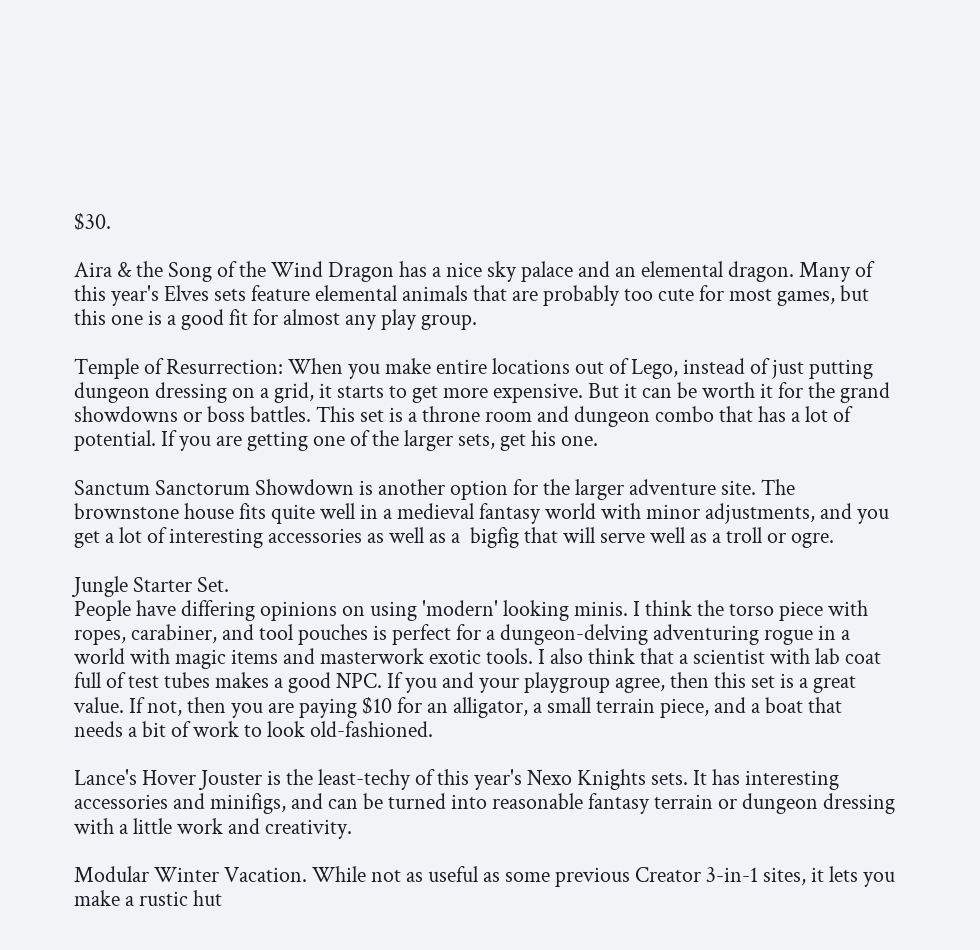$30.

Aira & the Song of the Wind Dragon has a nice sky palace and an elemental dragon. Many of this year's Elves sets feature elemental animals that are probably too cute for most games, but this one is a good fit for almost any play group.

Temple of Resurrection: When you make entire locations out of Lego, instead of just putting dungeon dressing on a grid, it starts to get more expensive. But it can be worth it for the grand showdowns or boss battles. This set is a throne room and dungeon combo that has a lot of potential. If you are getting one of the larger sets, get his one.

Sanctum Sanctorum Showdown is another option for the larger adventure site. The brownstone house fits quite well in a medieval fantasy world with minor adjustments, and you get a lot of interesting accessories as well as a  bigfig that will serve well as a troll or ogre.

Jungle Starter Set.
People have differing opinions on using 'modern' looking minis. I think the torso piece with ropes, carabiner, and tool pouches is perfect for a dungeon-delving adventuring rogue in a world with magic items and masterwork exotic tools. I also think that a scientist with lab coat full of test tubes makes a good NPC. If you and your playgroup agree, then this set is a great value. If not, then you are paying $10 for an alligator, a small terrain piece, and a boat that needs a bit of work to look old-fashioned.

Lance's Hover Jouster is the least-techy of this year's Nexo Knights sets. It has interesting accessories and minifigs, and can be turned into reasonable fantasy terrain or dungeon dressing with a little work and creativity.

Modular Winter Vacation. While not as useful as some previous Creator 3-in-1 sites, it lets you make a rustic hut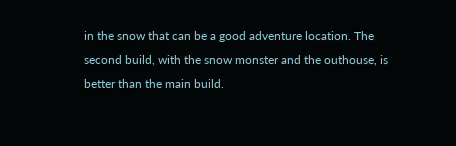in the snow that can be a good adventure location. The second build, with the snow monster and the outhouse, is better than the main build.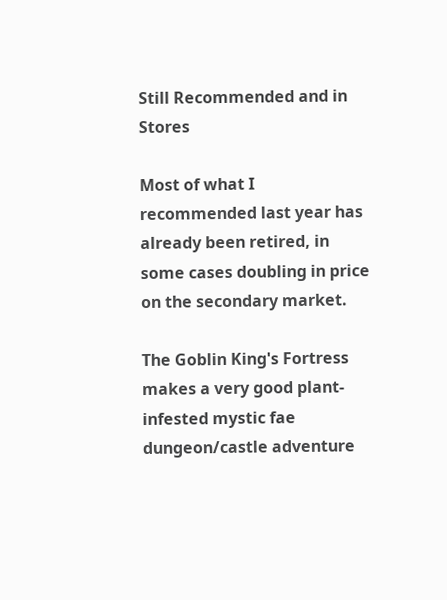Still Recommended and in Stores

Most of what I recommended last year has already been retired, in some cases doubling in price on the secondary market.

The Goblin King's Fortress makes a very good plant-infested mystic fae dungeon/castle adventure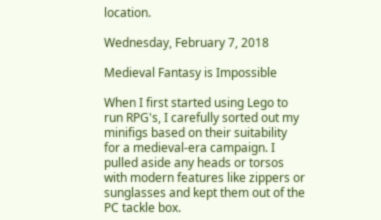location.

Wednesday, February 7, 2018

Medieval Fantasy is Impossible

When I first started using Lego to run RPG's, I carefully sorted out my minifigs based on their suitability for a medieval-era campaign. I pulled aside any heads or torsos with modern features like zippers or sunglasses and kept them out of the PC tackle box.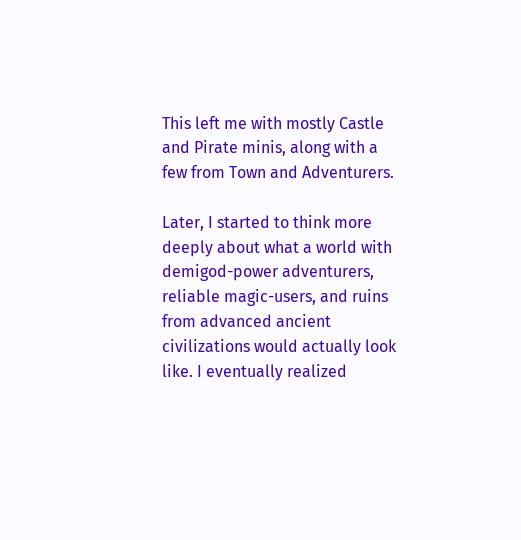This left me with mostly Castle and Pirate minis, along with a few from Town and Adventurers.

Later, I started to think more deeply about what a world with demigod-power adventurers, reliable magic-users, and ruins from advanced ancient civilizations would actually look like. I eventually realized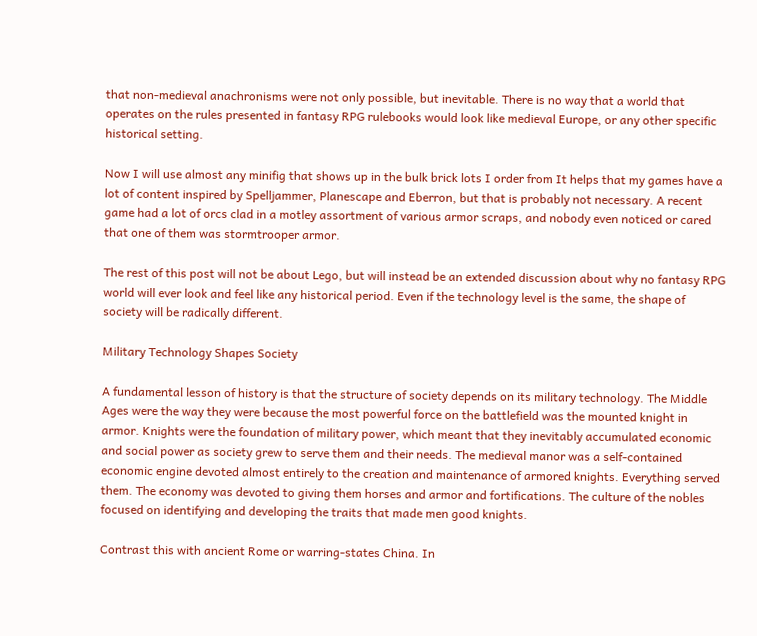that non-medieval anachronisms were not only possible, but inevitable. There is no way that a world that operates on the rules presented in fantasy RPG rulebooks would look like medieval Europe, or any other specific historical setting.

Now I will use almost any minifig that shows up in the bulk brick lots I order from It helps that my games have a lot of content inspired by Spelljammer, Planescape and Eberron, but that is probably not necessary. A recent game had a lot of orcs clad in a motley assortment of various armor scraps, and nobody even noticed or cared that one of them was stormtrooper armor.

The rest of this post will not be about Lego, but will instead be an extended discussion about why no fantasy RPG world will ever look and feel like any historical period. Even if the technology level is the same, the shape of society will be radically different.

Military Technology Shapes Society

A fundamental lesson of history is that the structure of society depends on its military technology. The Middle Ages were the way they were because the most powerful force on the battlefield was the mounted knight in armor. Knights were the foundation of military power, which meant that they inevitably accumulated economic and social power as society grew to serve them and their needs. The medieval manor was a self-contained economic engine devoted almost entirely to the creation and maintenance of armored knights. Everything served them. The economy was devoted to giving them horses and armor and fortifications. The culture of the nobles focused on identifying and developing the traits that made men good knights.

Contrast this with ancient Rome or warring-states China. In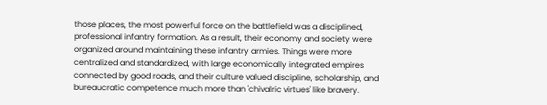those places, the most powerful force on the battlefield was a disciplined, professional infantry formation. As a result, their economy and society were organized around maintaining these infantry armies. Things were more centralized and standardized, with large economically integrated empires connected by good roads, and their culture valued discipline, scholarship, and bureaucratic competence much more than 'chivalric virtues' like bravery.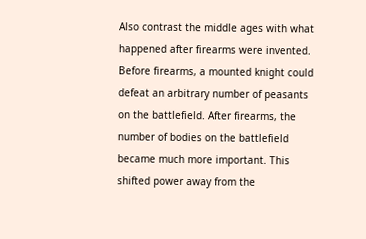Also contrast the middle ages with what happened after firearms were invented. Before firearms, a mounted knight could defeat an arbitrary number of peasants on the battlefield. After firearms, the number of bodies on the battlefield became much more important. This shifted power away from the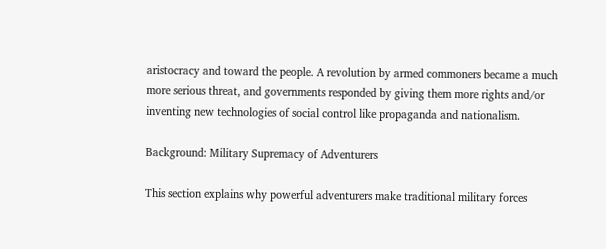aristocracy and toward the people. A revolution by armed commoners became a much more serious threat, and governments responded by giving them more rights and/or inventing new technologies of social control like propaganda and nationalism.

Background: Military Supremacy of Adventurers

This section explains why powerful adventurers make traditional military forces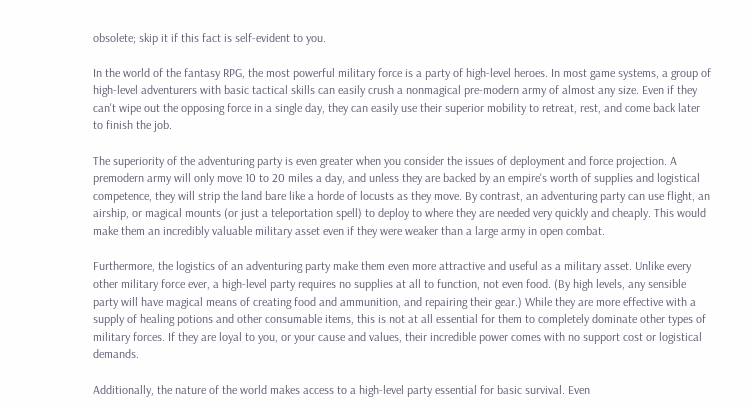obsolete; skip it if this fact is self-evident to you.

In the world of the fantasy RPG, the most powerful military force is a party of high-level heroes. In most game systems, a group of high-level adventurers with basic tactical skills can easily crush a nonmagical pre-modern army of almost any size. Even if they can't wipe out the opposing force in a single day, they can easily use their superior mobility to retreat, rest, and come back later to finish the job.

The superiority of the adventuring party is even greater when you consider the issues of deployment and force projection. A premodern army will only move 10 to 20 miles a day, and unless they are backed by an empire's worth of supplies and logistical competence, they will strip the land bare like a horde of locusts as they move. By contrast, an adventuring party can use flight, an airship, or magical mounts (or just a teleportation spell) to deploy to where they are needed very quickly and cheaply. This would make them an incredibly valuable military asset even if they were weaker than a large army in open combat.

Furthermore, the logistics of an adventuring party make them even more attractive and useful as a military asset. Unlike every other military force ever, a high-level party requires no supplies at all to function, not even food. (By high levels, any sensible party will have magical means of creating food and ammunition, and repairing their gear.) While they are more effective with a supply of healing potions and other consumable items, this is not at all essential for them to completely dominate other types of military forces. If they are loyal to you, or your cause and values, their incredible power comes with no support cost or logistical demands.

Additionally, the nature of the world makes access to a high-level party essential for basic survival. Even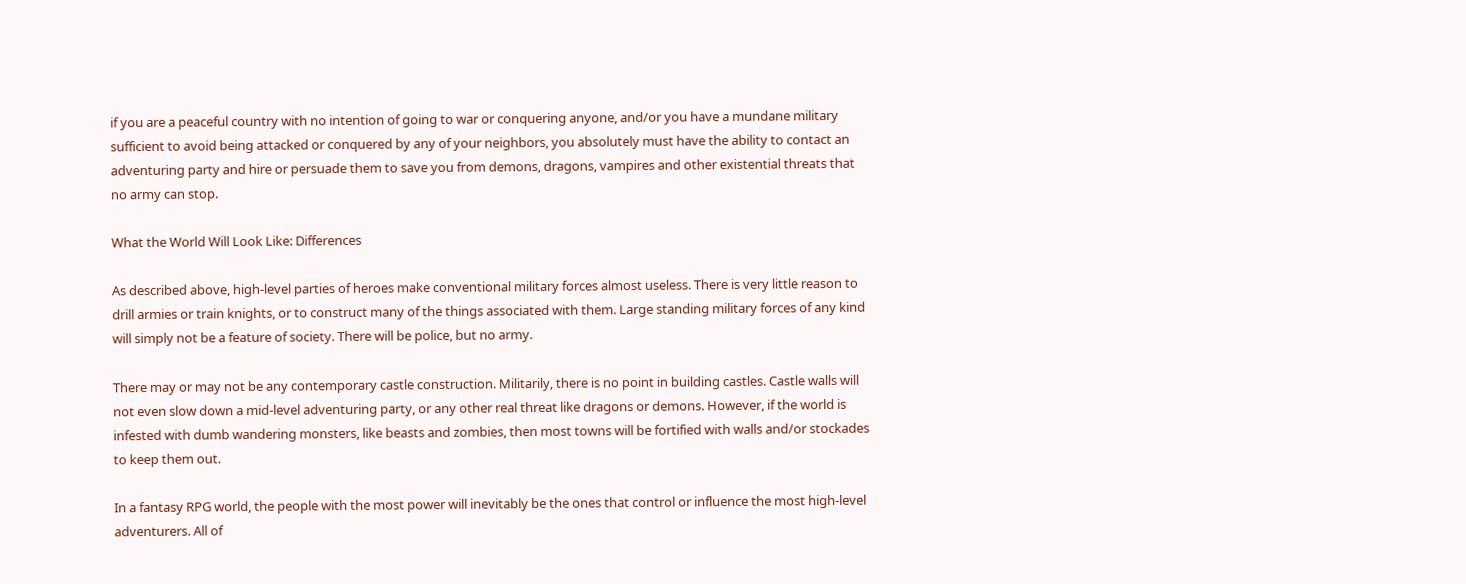if you are a peaceful country with no intention of going to war or conquering anyone, and/or you have a mundane military sufficient to avoid being attacked or conquered by any of your neighbors, you absolutely must have the ability to contact an adventuring party and hire or persuade them to save you from demons, dragons, vampires and other existential threats that no army can stop.

What the World Will Look Like: Differences

As described above, high-level parties of heroes make conventional military forces almost useless. There is very little reason to drill armies or train knights, or to construct many of the things associated with them. Large standing military forces of any kind will simply not be a feature of society. There will be police, but no army.

There may or may not be any contemporary castle construction. Militarily, there is no point in building castles. Castle walls will not even slow down a mid-level adventuring party, or any other real threat like dragons or demons. However, if the world is infested with dumb wandering monsters, like beasts and zombies, then most towns will be fortified with walls and/or stockades to keep them out.

In a fantasy RPG world, the people with the most power will inevitably be the ones that control or influence the most high-level adventurers. All of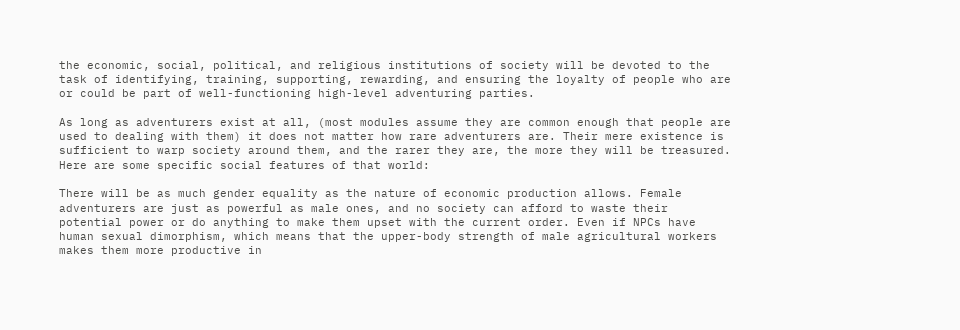the economic, social, political, and religious institutions of society will be devoted to the task of identifying, training, supporting, rewarding, and ensuring the loyalty of people who are or could be part of well-functioning high-level adventuring parties.

As long as adventurers exist at all, (most modules assume they are common enough that people are used to dealing with them) it does not matter how rare adventurers are. Their mere existence is sufficient to warp society around them, and the rarer they are, the more they will be treasured. Here are some specific social features of that world:

There will be as much gender equality as the nature of economic production allows. Female adventurers are just as powerful as male ones, and no society can afford to waste their potential power or do anything to make them upset with the current order. Even if NPCs have human sexual dimorphism, which means that the upper-body strength of male agricultural workers makes them more productive in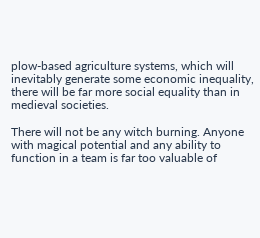plow-based agriculture systems, which will inevitably generate some economic inequality, there will be far more social equality than in medieval societies.

There will not be any witch burning. Anyone with magical potential and any ability to function in a team is far too valuable of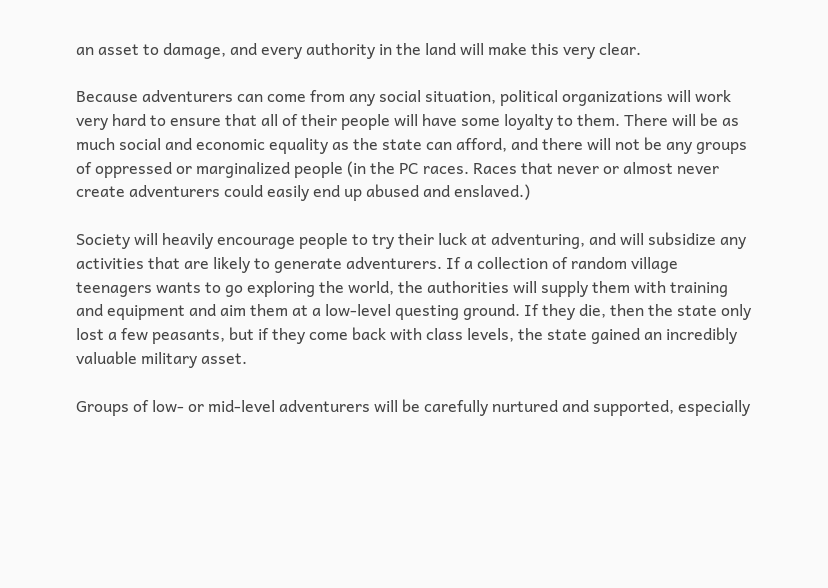an asset to damage, and every authority in the land will make this very clear.

Because adventurers can come from any social situation, political organizations will work very hard to ensure that all of their people will have some loyalty to them. There will be as much social and economic equality as the state can afford, and there will not be any groups of oppressed or marginalized people (in the PC races. Races that never or almost never create adventurers could easily end up abused and enslaved.)

Society will heavily encourage people to try their luck at adventuring, and will subsidize any activities that are likely to generate adventurers. If a collection of random village teenagers wants to go exploring the world, the authorities will supply them with training and equipment and aim them at a low-level questing ground. If they die, then the state only lost a few peasants, but if they come back with class levels, the state gained an incredibly valuable military asset.

Groups of low- or mid-level adventurers will be carefully nurtured and supported, especially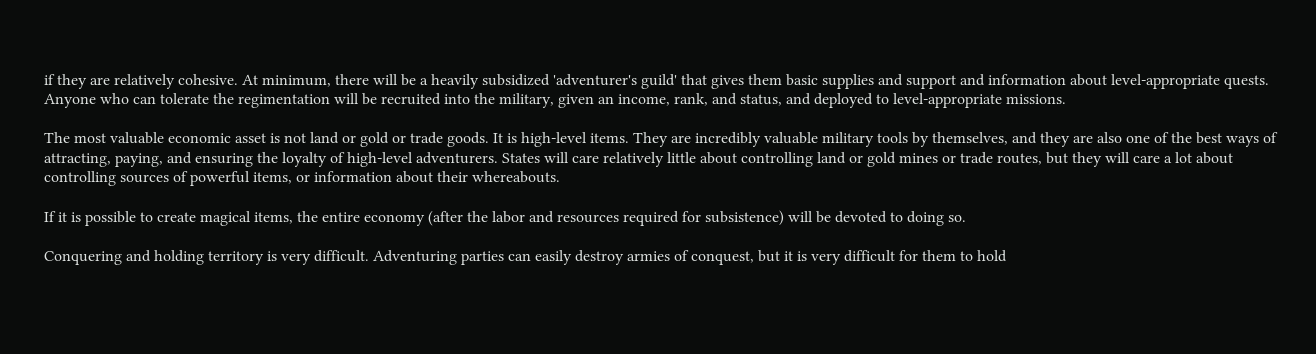if they are relatively cohesive. At minimum, there will be a heavily subsidized 'adventurer's guild' that gives them basic supplies and support and information about level-appropriate quests. Anyone who can tolerate the regimentation will be recruited into the military, given an income, rank, and status, and deployed to level-appropriate missions.

The most valuable economic asset is not land or gold or trade goods. It is high-level items. They are incredibly valuable military tools by themselves, and they are also one of the best ways of attracting, paying, and ensuring the loyalty of high-level adventurers. States will care relatively little about controlling land or gold mines or trade routes, but they will care a lot about controlling sources of powerful items, or information about their whereabouts.

If it is possible to create magical items, the entire economy (after the labor and resources required for subsistence) will be devoted to doing so.

Conquering and holding territory is very difficult. Adventuring parties can easily destroy armies of conquest, but it is very difficult for them to hold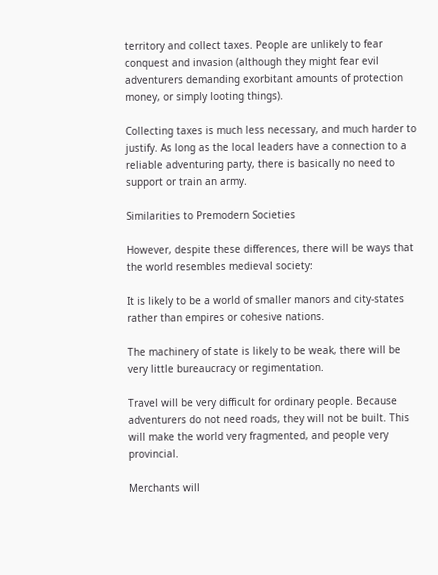territory and collect taxes. People are unlikely to fear conquest and invasion (although they might fear evil adventurers demanding exorbitant amounts of protection money, or simply looting things).

Collecting taxes is much less necessary, and much harder to justify. As long as the local leaders have a connection to a reliable adventuring party, there is basically no need to support or train an army.

Similarities to Premodern Societies

However, despite these differences, there will be ways that the world resembles medieval society:

It is likely to be a world of smaller manors and city-states rather than empires or cohesive nations.

The machinery of state is likely to be weak, there will be very little bureaucracy or regimentation.

Travel will be very difficult for ordinary people. Because adventurers do not need roads, they will not be built. This will make the world very fragmented, and people very provincial.

Merchants will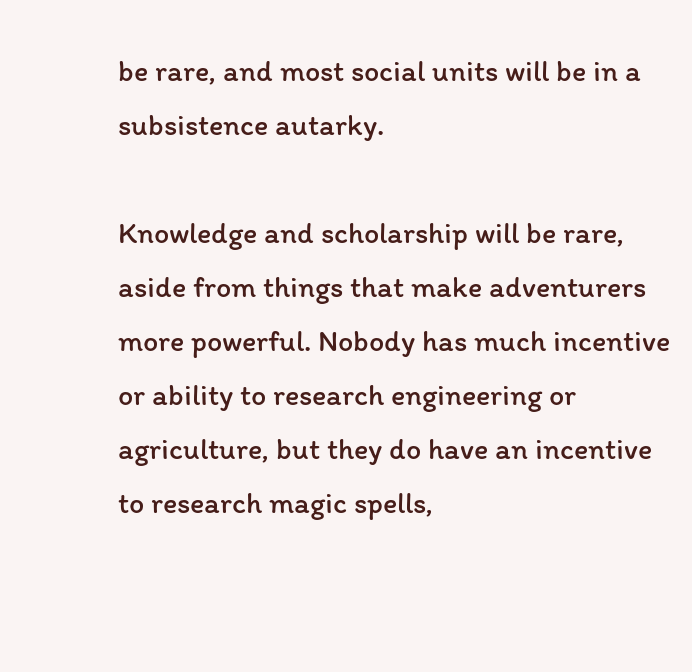be rare, and most social units will be in a subsistence autarky.

Knowledge and scholarship will be rare, aside from things that make adventurers more powerful. Nobody has much incentive or ability to research engineering or agriculture, but they do have an incentive to research magic spells,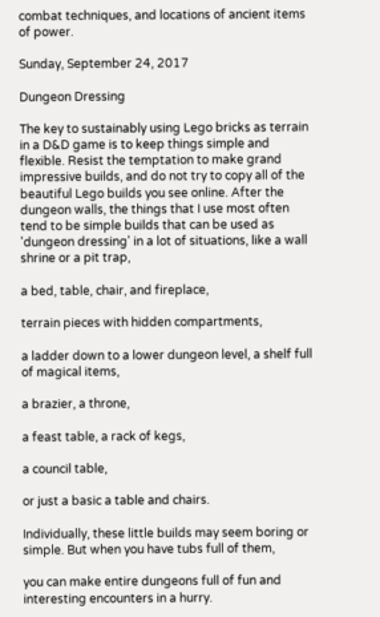combat techniques, and locations of ancient items of power.

Sunday, September 24, 2017

Dungeon Dressing

The key to sustainably using Lego bricks as terrain in a D&D game is to keep things simple and flexible. Resist the temptation to make grand impressive builds, and do not try to copy all of the beautiful Lego builds you see online. After the dungeon walls, the things that I use most often tend to be simple builds that can be used as 'dungeon dressing' in a lot of situations, like a wall shrine or a pit trap,

a bed, table, chair, and fireplace,

terrain pieces with hidden compartments,

a ladder down to a lower dungeon level, a shelf full of magical items,

a brazier, a throne,

a feast table, a rack of kegs,

a council table,

or just a basic a table and chairs.

Individually, these little builds may seem boring or simple. But when you have tubs full of them,

you can make entire dungeons full of fun and interesting encounters in a hurry.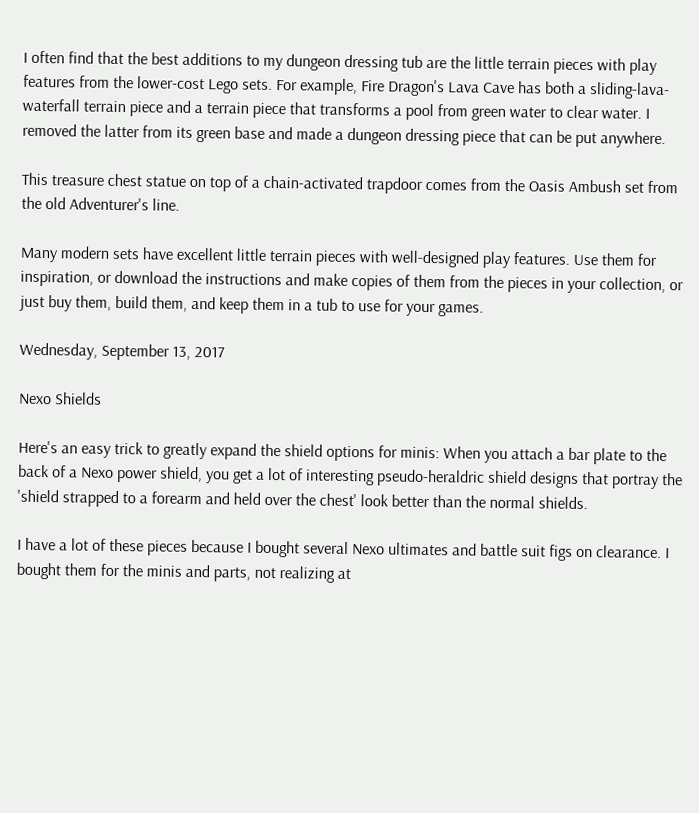I often find that the best additions to my dungeon dressing tub are the little terrain pieces with play features from the lower-cost Lego sets. For example, Fire Dragon's Lava Cave has both a sliding-lava-waterfall terrain piece and a terrain piece that transforms a pool from green water to clear water. I removed the latter from its green base and made a dungeon dressing piece that can be put anywhere.

This treasure chest statue on top of a chain-activated trapdoor comes from the Oasis Ambush set from the old Adventurer's line.

Many modern sets have excellent little terrain pieces with well-designed play features. Use them for inspiration, or download the instructions and make copies of them from the pieces in your collection, or just buy them, build them, and keep them in a tub to use for your games.

Wednesday, September 13, 2017

Nexo Shields

Here's an easy trick to greatly expand the shield options for minis: When you attach a bar plate to the back of a Nexo power shield, you get a lot of interesting pseudo-heraldric shield designs that portray the 'shield strapped to a forearm and held over the chest' look better than the normal shields.

I have a lot of these pieces because I bought several Nexo ultimates and battle suit figs on clearance. I bought them for the minis and parts, not realizing at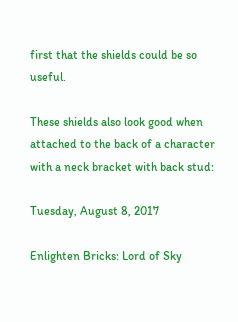first that the shields could be so useful.

These shields also look good when attached to the back of a character with a neck bracket with back stud:

Tuesday, August 8, 2017

Enlighten Bricks: Lord of Sky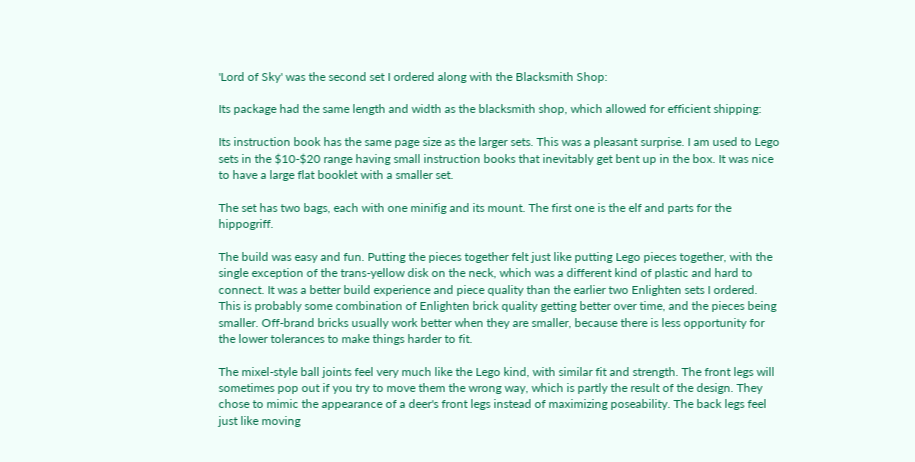'Lord of Sky' was the second set I ordered along with the Blacksmith Shop:

Its package had the same length and width as the blacksmith shop, which allowed for efficient shipping:

Its instruction book has the same page size as the larger sets. This was a pleasant surprise. I am used to Lego sets in the $10-$20 range having small instruction books that inevitably get bent up in the box. It was nice to have a large flat booklet with a smaller set.

The set has two bags, each with one minifig and its mount. The first one is the elf and parts for the hippogriff.

The build was easy and fun. Putting the pieces together felt just like putting Lego pieces together, with the single exception of the trans-yellow disk on the neck, which was a different kind of plastic and hard to connect. It was a better build experience and piece quality than the earlier two Enlighten sets I ordered. This is probably some combination of Enlighten brick quality getting better over time, and the pieces being smaller. Off-brand bricks usually work better when they are smaller, because there is less opportunity for the lower tolerances to make things harder to fit.

The mixel-style ball joints feel very much like the Lego kind, with similar fit and strength. The front legs will sometimes pop out if you try to move them the wrong way, which is partly the result of the design. They chose to mimic the appearance of a deer's front legs instead of maximizing poseability. The back legs feel just like moving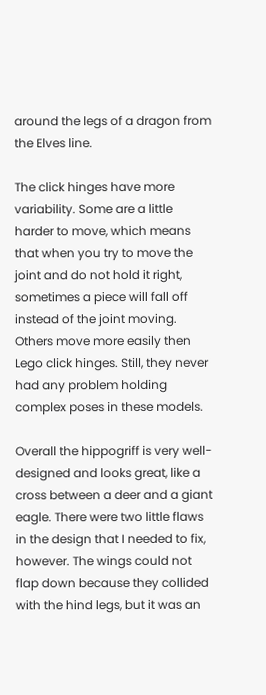around the legs of a dragon from the Elves line.

The click hinges have more variability. Some are a little harder to move, which means that when you try to move the joint and do not hold it right, sometimes a piece will fall off instead of the joint moving. Others move more easily then Lego click hinges. Still, they never had any problem holding complex poses in these models.

Overall the hippogriff is very well-designed and looks great, like a cross between a deer and a giant eagle. There were two little flaws in the design that I needed to fix, however. The wings could not flap down because they collided with the hind legs, but it was an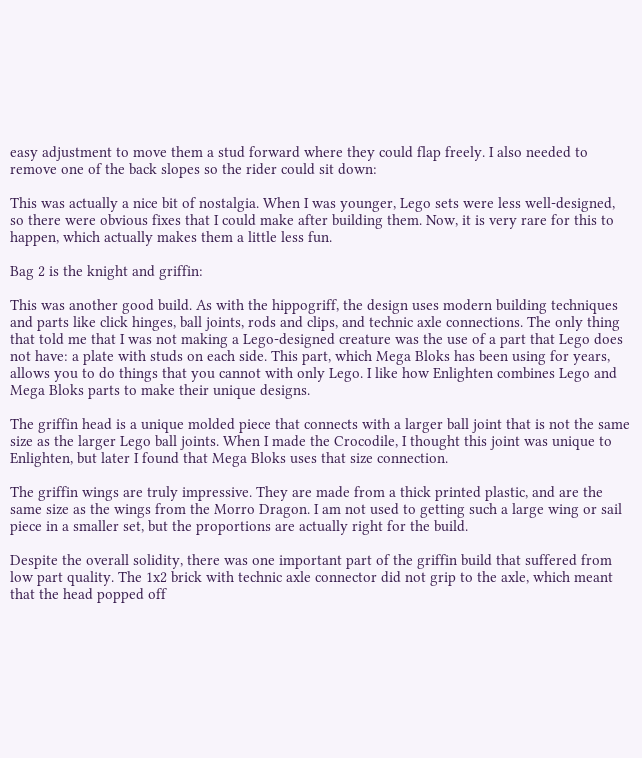easy adjustment to move them a stud forward where they could flap freely. I also needed to remove one of the back slopes so the rider could sit down:

This was actually a nice bit of nostalgia. When I was younger, Lego sets were less well-designed, so there were obvious fixes that I could make after building them. Now, it is very rare for this to happen, which actually makes them a little less fun.

Bag 2 is the knight and griffin:

This was another good build. As with the hippogriff, the design uses modern building techniques and parts like click hinges, ball joints, rods and clips, and technic axle connections. The only thing that told me that I was not making a Lego-designed creature was the use of a part that Lego does not have: a plate with studs on each side. This part, which Mega Bloks has been using for years, allows you to do things that you cannot with only Lego. I like how Enlighten combines Lego and Mega Bloks parts to make their unique designs.

The griffin head is a unique molded piece that connects with a larger ball joint that is not the same size as the larger Lego ball joints. When I made the Crocodile, I thought this joint was unique to Enlighten, but later I found that Mega Bloks uses that size connection.

The griffin wings are truly impressive. They are made from a thick printed plastic, and are the same size as the wings from the Morro Dragon. I am not used to getting such a large wing or sail piece in a smaller set, but the proportions are actually right for the build.

Despite the overall solidity, there was one important part of the griffin build that suffered from low part quality. The 1x2 brick with technic axle connector did not grip to the axle, which meant that the head popped off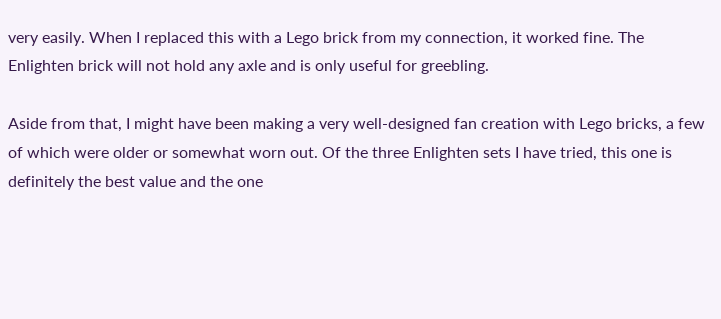very easily. When I replaced this with a Lego brick from my connection, it worked fine. The Enlighten brick will not hold any axle and is only useful for greebling.

Aside from that, I might have been making a very well-designed fan creation with Lego bricks, a few of which were older or somewhat worn out. Of the three Enlighten sets I have tried, this one is definitely the best value and the one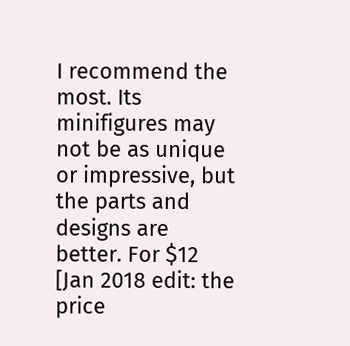I recommend the most. Its minifigures may not be as unique or impressive, but the parts and designs are better. For $12 [Jan 2018 edit: the price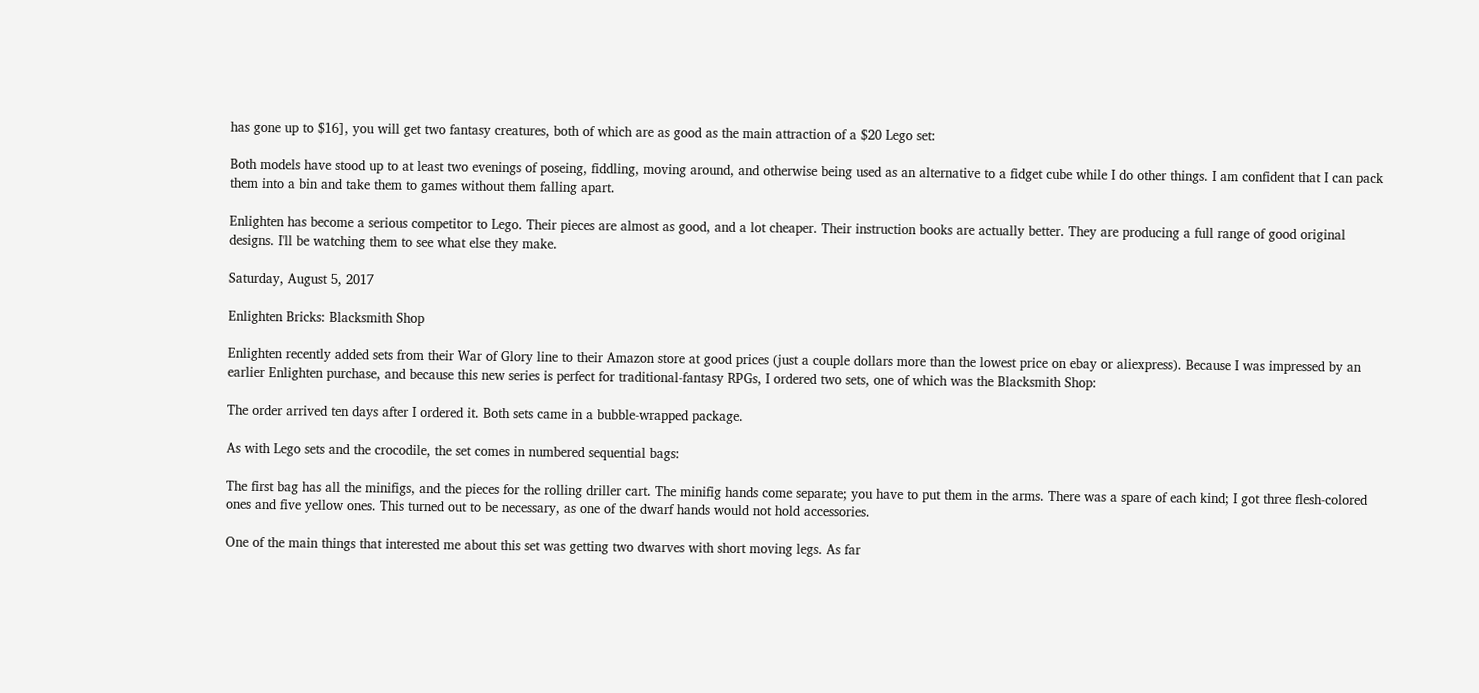has gone up to $16], you will get two fantasy creatures, both of which are as good as the main attraction of a $20 Lego set:

Both models have stood up to at least two evenings of poseing, fiddling, moving around, and otherwise being used as an alternative to a fidget cube while I do other things. I am confident that I can pack them into a bin and take them to games without them falling apart.

Enlighten has become a serious competitor to Lego. Their pieces are almost as good, and a lot cheaper. Their instruction books are actually better. They are producing a full range of good original designs. I'll be watching them to see what else they make.

Saturday, August 5, 2017

Enlighten Bricks: Blacksmith Shop

Enlighten recently added sets from their War of Glory line to their Amazon store at good prices (just a couple dollars more than the lowest price on ebay or aliexpress). Because I was impressed by an earlier Enlighten purchase, and because this new series is perfect for traditional-fantasy RPGs, I ordered two sets, one of which was the Blacksmith Shop:

The order arrived ten days after I ordered it. Both sets came in a bubble-wrapped package.

As with Lego sets and the crocodile, the set comes in numbered sequential bags:

The first bag has all the minifigs, and the pieces for the rolling driller cart. The minifig hands come separate; you have to put them in the arms. There was a spare of each kind; I got three flesh-colored ones and five yellow ones. This turned out to be necessary, as one of the dwarf hands would not hold accessories.

One of the main things that interested me about this set was getting two dwarves with short moving legs. As far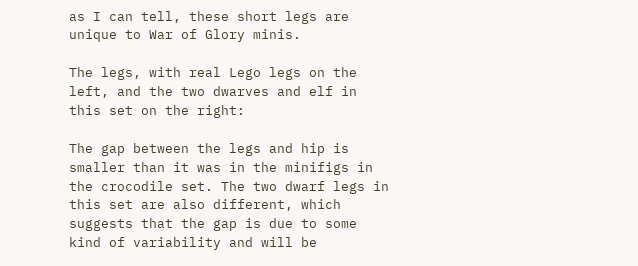as I can tell, these short legs are unique to War of Glory minis.

The legs, with real Lego legs on the left, and the two dwarves and elf in this set on the right:

The gap between the legs and hip is smaller than it was in the minifigs in the crocodile set. The two dwarf legs in this set are also different, which suggests that the gap is due to some kind of variability and will be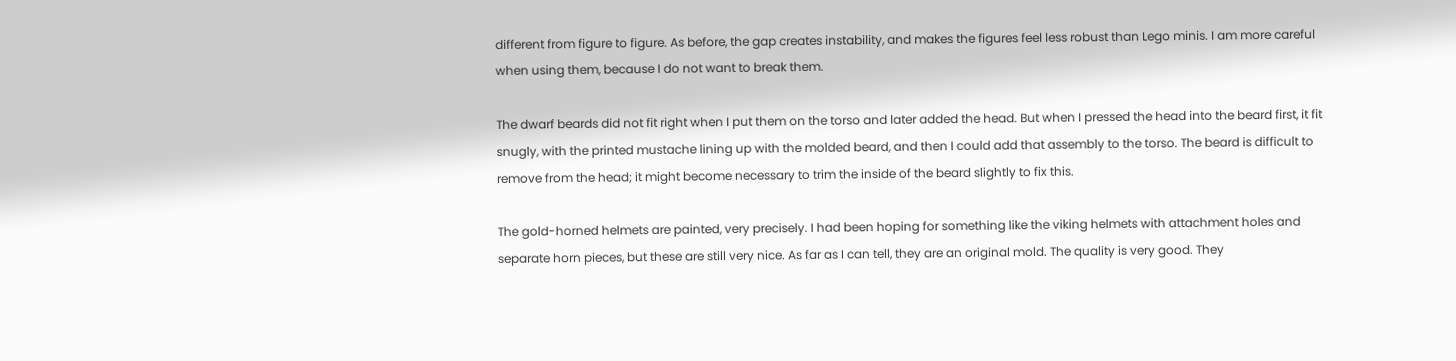different from figure to figure. As before, the gap creates instability, and makes the figures feel less robust than Lego minis. I am more careful when using them, because I do not want to break them.

The dwarf beards did not fit right when I put them on the torso and later added the head. But when I pressed the head into the beard first, it fit snugly, with the printed mustache lining up with the molded beard, and then I could add that assembly to the torso. The beard is difficult to remove from the head; it might become necessary to trim the inside of the beard slightly to fix this.

The gold-horned helmets are painted, very precisely. I had been hoping for something like the viking helmets with attachment holes and separate horn pieces, but these are still very nice. As far as I can tell, they are an original mold. The quality is very good. They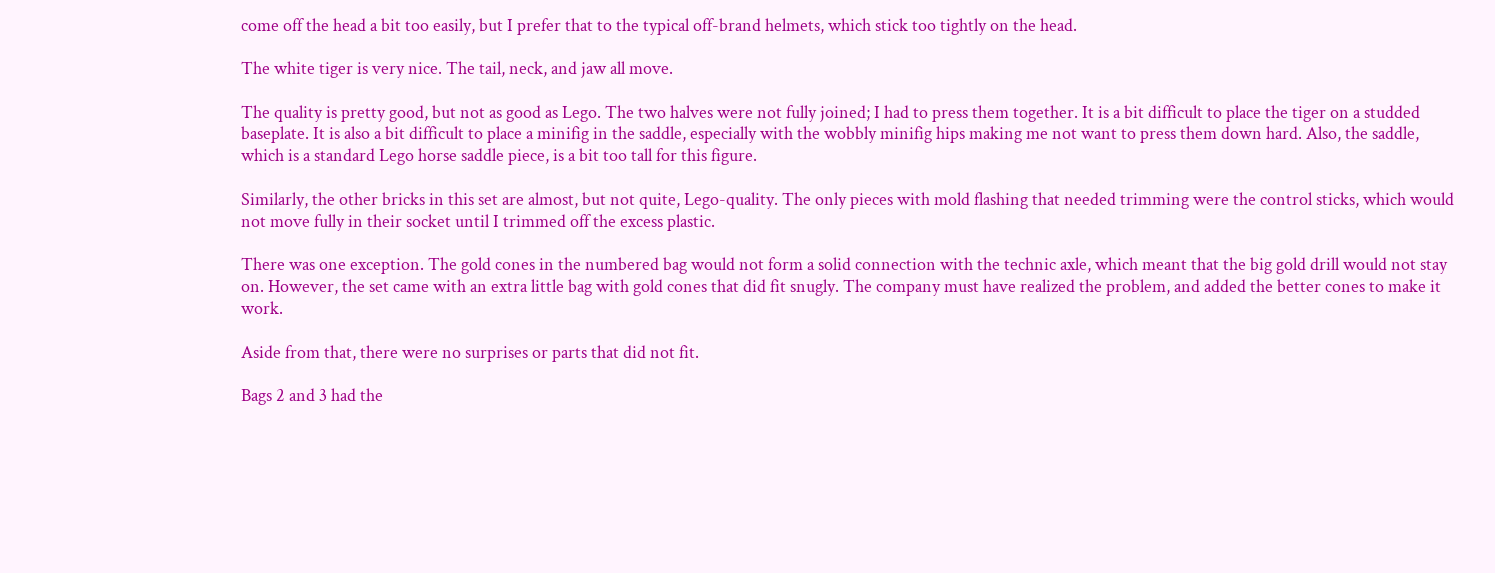come off the head a bit too easily, but I prefer that to the typical off-brand helmets, which stick too tightly on the head.

The white tiger is very nice. The tail, neck, and jaw all move.

The quality is pretty good, but not as good as Lego. The two halves were not fully joined; I had to press them together. It is a bit difficult to place the tiger on a studded baseplate. It is also a bit difficult to place a minifig in the saddle, especially with the wobbly minifig hips making me not want to press them down hard. Also, the saddle, which is a standard Lego horse saddle piece, is a bit too tall for this figure.

Similarly, the other bricks in this set are almost, but not quite, Lego-quality. The only pieces with mold flashing that needed trimming were the control sticks, which would not move fully in their socket until I trimmed off the excess plastic.

There was one exception. The gold cones in the numbered bag would not form a solid connection with the technic axle, which meant that the big gold drill would not stay on. However, the set came with an extra little bag with gold cones that did fit snugly. The company must have realized the problem, and added the better cones to make it work.

Aside from that, there were no surprises or parts that did not fit.

Bags 2 and 3 had the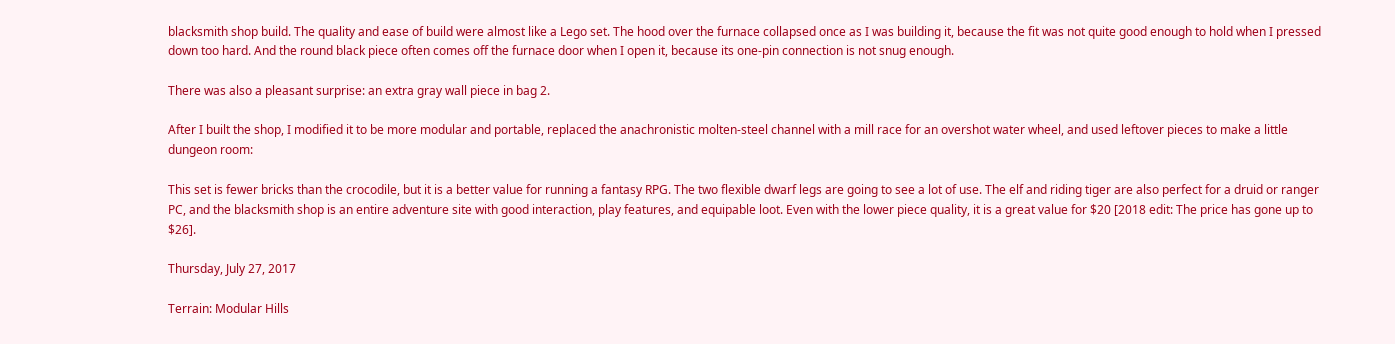blacksmith shop build. The quality and ease of build were almost like a Lego set. The hood over the furnace collapsed once as I was building it, because the fit was not quite good enough to hold when I pressed down too hard. And the round black piece often comes off the furnace door when I open it, because its one-pin connection is not snug enough.

There was also a pleasant surprise: an extra gray wall piece in bag 2.

After I built the shop, I modified it to be more modular and portable, replaced the anachronistic molten-steel channel with a mill race for an overshot water wheel, and used leftover pieces to make a little dungeon room:

This set is fewer bricks than the crocodile, but it is a better value for running a fantasy RPG. The two flexible dwarf legs are going to see a lot of use. The elf and riding tiger are also perfect for a druid or ranger PC, and the blacksmith shop is an entire adventure site with good interaction, play features, and equipable loot. Even with the lower piece quality, it is a great value for $20 [2018 edit: The price has gone up to $26].

Thursday, July 27, 2017

Terrain: Modular Hills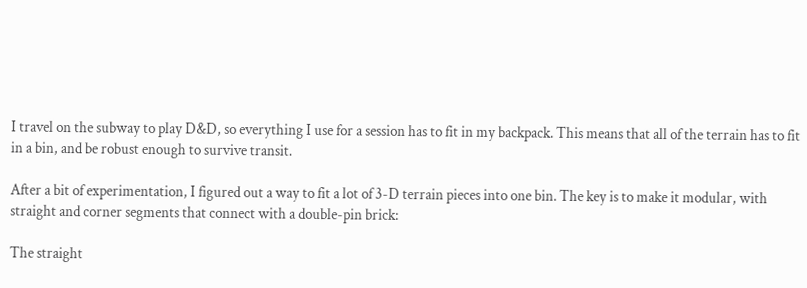I travel on the subway to play D&D, so everything I use for a session has to fit in my backpack. This means that all of the terrain has to fit in a bin, and be robust enough to survive transit.

After a bit of experimentation, I figured out a way to fit a lot of 3-D terrain pieces into one bin. The key is to make it modular, with straight and corner segments that connect with a double-pin brick:

The straight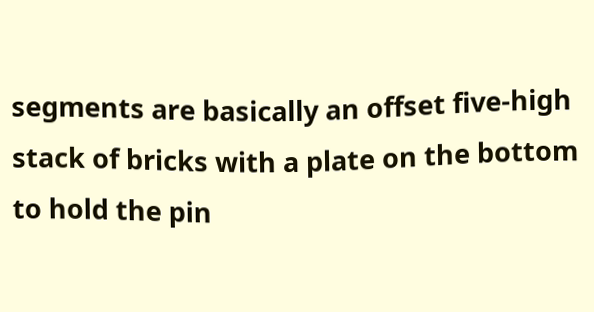segments are basically an offset five-high stack of bricks with a plate on the bottom to hold the pin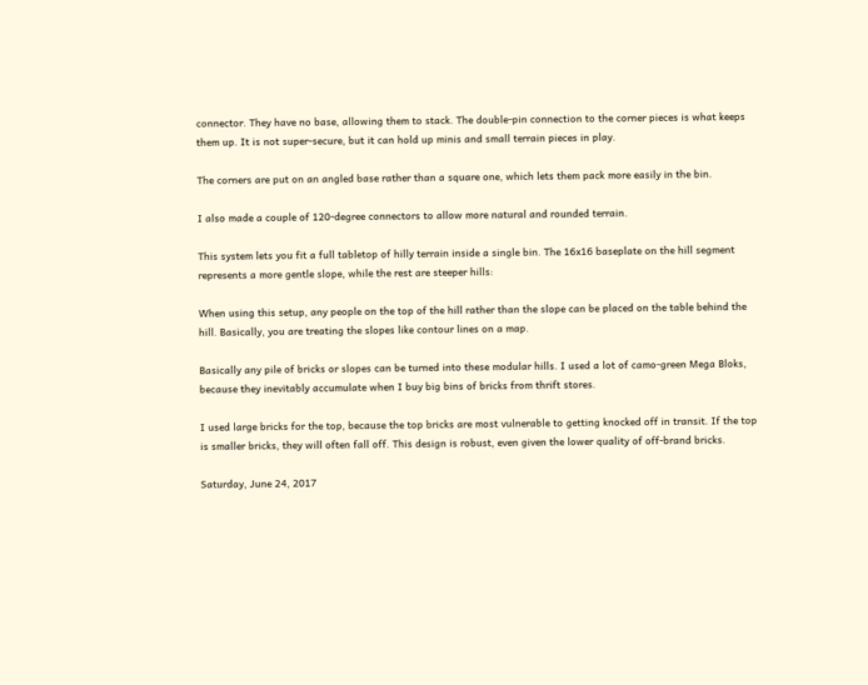connector. They have no base, allowing them to stack. The double-pin connection to the corner pieces is what keeps them up. It is not super-secure, but it can hold up minis and small terrain pieces in play.

The corners are put on an angled base rather than a square one, which lets them pack more easily in the bin.

I also made a couple of 120-degree connectors to allow more natural and rounded terrain.

This system lets you fit a full tabletop of hilly terrain inside a single bin. The 16x16 baseplate on the hill segment represents a more gentle slope, while the rest are steeper hills:

When using this setup, any people on the top of the hill rather than the slope can be placed on the table behind the hill. Basically, you are treating the slopes like contour lines on a map.

Basically any pile of bricks or slopes can be turned into these modular hills. I used a lot of camo-green Mega Bloks, because they inevitably accumulate when I buy big bins of bricks from thrift stores.

I used large bricks for the top, because the top bricks are most vulnerable to getting knocked off in transit. If the top is smaller bricks, they will often fall off. This design is robust, even given the lower quality of off-brand bricks.

Saturday, June 24, 2017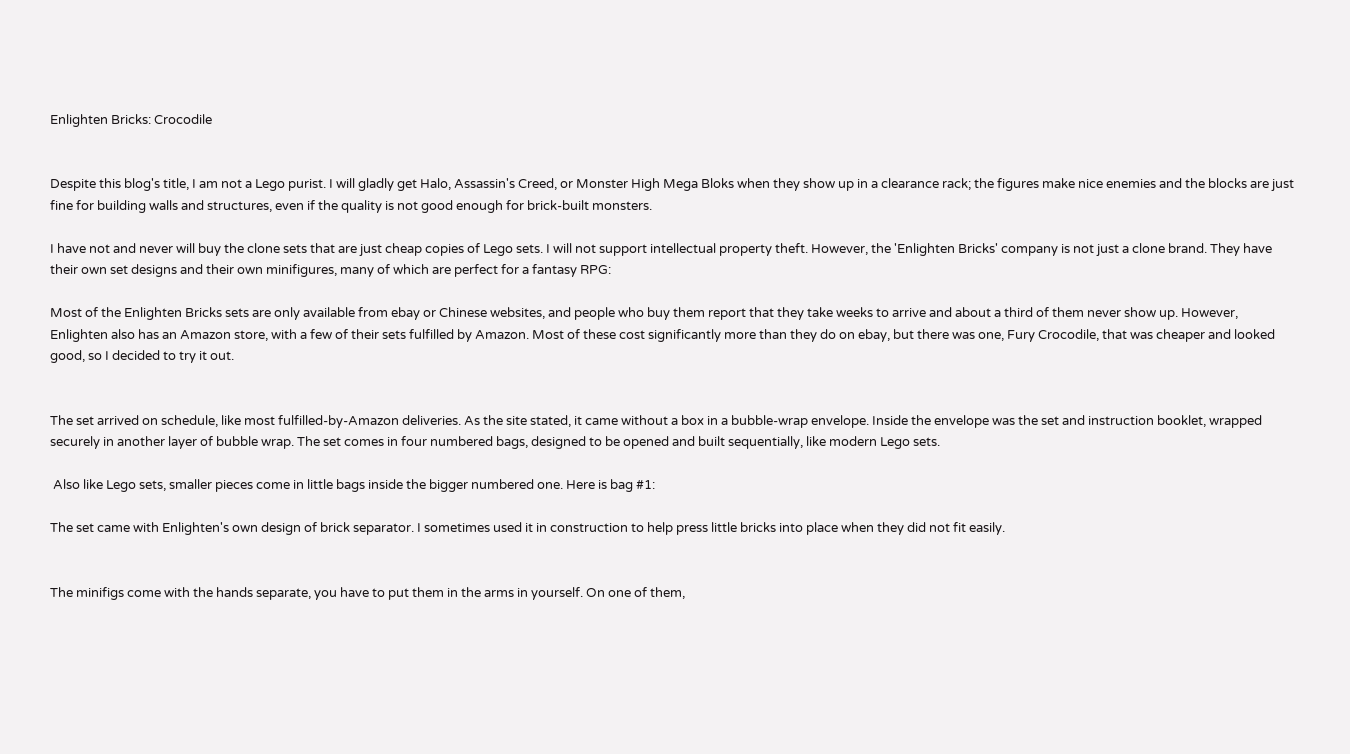Enlighten Bricks: Crocodile


Despite this blog's title, I am not a Lego purist. I will gladly get Halo, Assassin's Creed, or Monster High Mega Bloks when they show up in a clearance rack; the figures make nice enemies and the blocks are just fine for building walls and structures, even if the quality is not good enough for brick-built monsters.

I have not and never will buy the clone sets that are just cheap copies of Lego sets. I will not support intellectual property theft. However, the 'Enlighten Bricks' company is not just a clone brand. They have their own set designs and their own minifigures, many of which are perfect for a fantasy RPG:

Most of the Enlighten Bricks sets are only available from ebay or Chinese websites, and people who buy them report that they take weeks to arrive and about a third of them never show up. However, Enlighten also has an Amazon store, with a few of their sets fulfilled by Amazon. Most of these cost significantly more than they do on ebay, but there was one, Fury Crocodile, that was cheaper and looked good, so I decided to try it out.


The set arrived on schedule, like most fulfilled-by-Amazon deliveries. As the site stated, it came without a box in a bubble-wrap envelope. Inside the envelope was the set and instruction booklet, wrapped securely in another layer of bubble wrap. The set comes in four numbered bags, designed to be opened and built sequentially, like modern Lego sets.

 Also like Lego sets, smaller pieces come in little bags inside the bigger numbered one. Here is bag #1:

The set came with Enlighten's own design of brick separator. I sometimes used it in construction to help press little bricks into place when they did not fit easily.


The minifigs come with the hands separate, you have to put them in the arms in yourself. On one of them,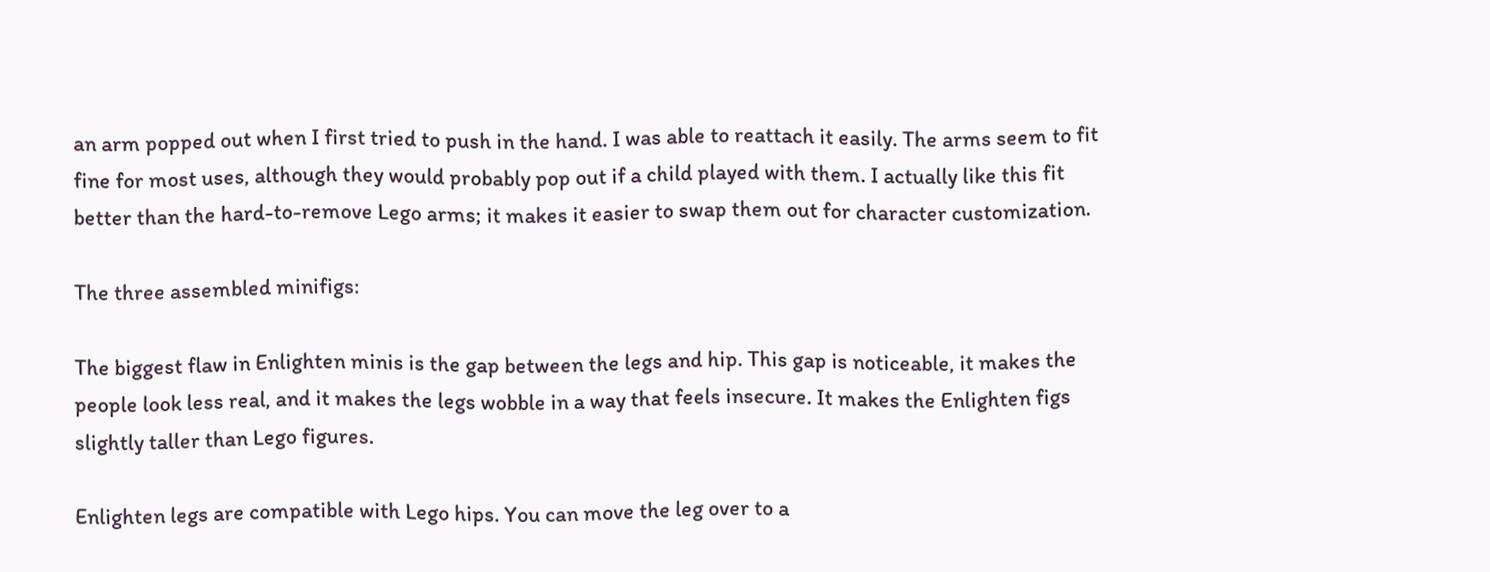an arm popped out when I first tried to push in the hand. I was able to reattach it easily. The arms seem to fit fine for most uses, although they would probably pop out if a child played with them. I actually like this fit better than the hard-to-remove Lego arms; it makes it easier to swap them out for character customization.

The three assembled minifigs:

The biggest flaw in Enlighten minis is the gap between the legs and hip. This gap is noticeable, it makes the people look less real, and it makes the legs wobble in a way that feels insecure. It makes the Enlighten figs slightly taller than Lego figures.

Enlighten legs are compatible with Lego hips. You can move the leg over to a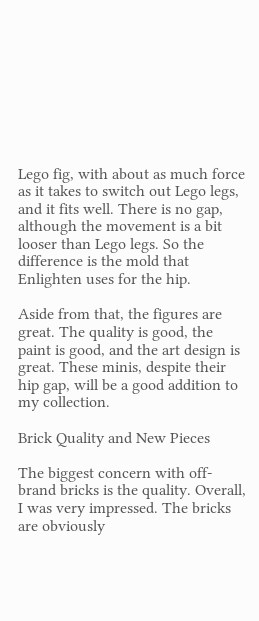Lego fig, with about as much force as it takes to switch out Lego legs, and it fits well. There is no gap, although the movement is a bit looser than Lego legs. So the difference is the mold that Enlighten uses for the hip.

Aside from that, the figures are great. The quality is good, the paint is good, and the art design is great. These minis, despite their hip gap, will be a good addition to my collection.

Brick Quality and New Pieces

The biggest concern with off-brand bricks is the quality. Overall, I was very impressed. The bricks are obviously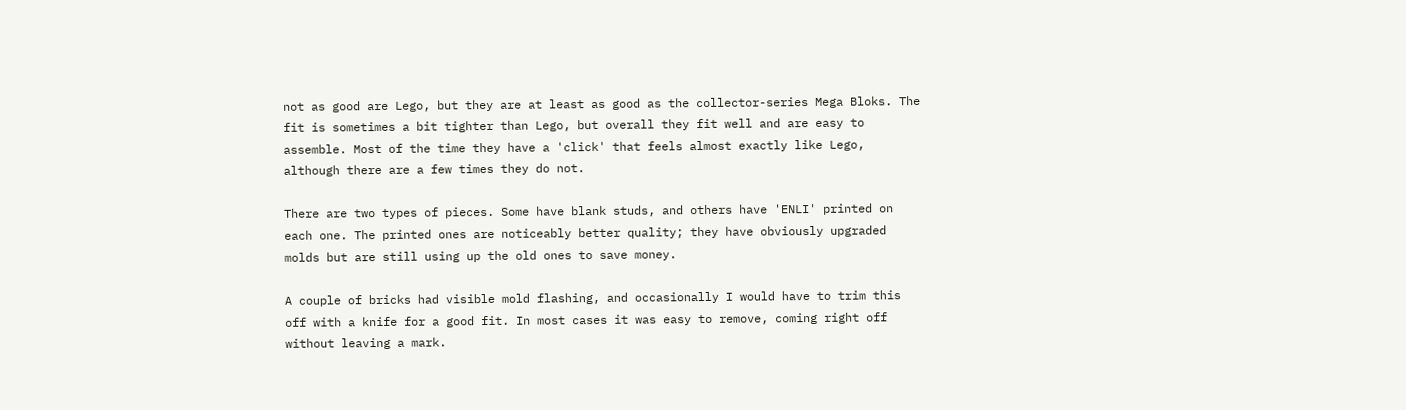not as good are Lego, but they are at least as good as the collector-series Mega Bloks. The fit is sometimes a bit tighter than Lego, but overall they fit well and are easy to assemble. Most of the time they have a 'click' that feels almost exactly like Lego, although there are a few times they do not.

There are two types of pieces. Some have blank studs, and others have 'ENLI' printed on each one. The printed ones are noticeably better quality; they have obviously upgraded molds but are still using up the old ones to save money.

A couple of bricks had visible mold flashing, and occasionally I would have to trim this off with a knife for a good fit. In most cases it was easy to remove, coming right off without leaving a mark.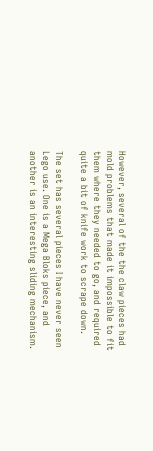However, several of the the claw pieces had mold problems that made it impossible to fit them where they needed to go, and required quite a bit of knife work to scrape down.

The set has several pieces I have never seen Lego use. One is a Mega Bloks piece, and another is an interesting sliding mechanism.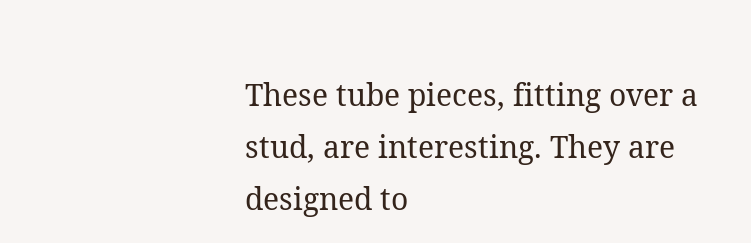These tube pieces, fitting over a stud, are interesting. They are designed to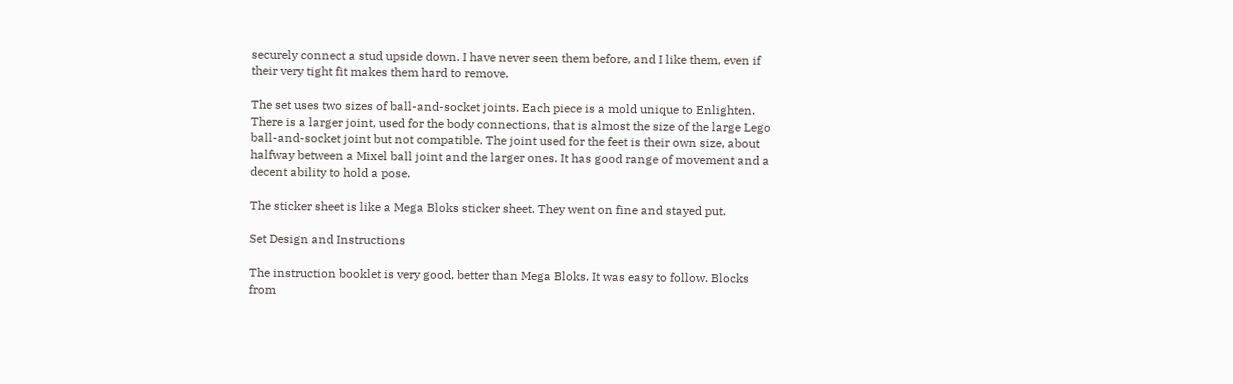securely connect a stud upside down. I have never seen them before, and I like them, even if their very tight fit makes them hard to remove.

The set uses two sizes of ball-and-socket joints. Each piece is a mold unique to Enlighten. There is a larger joint, used for the body connections, that is almost the size of the large Lego ball-and-socket joint but not compatible. The joint used for the feet is their own size, about halfway between a Mixel ball joint and the larger ones. It has good range of movement and a decent ability to hold a pose.

The sticker sheet is like a Mega Bloks sticker sheet. They went on fine and stayed put.

Set Design and Instructions

The instruction booklet is very good, better than Mega Bloks. It was easy to follow. Blocks from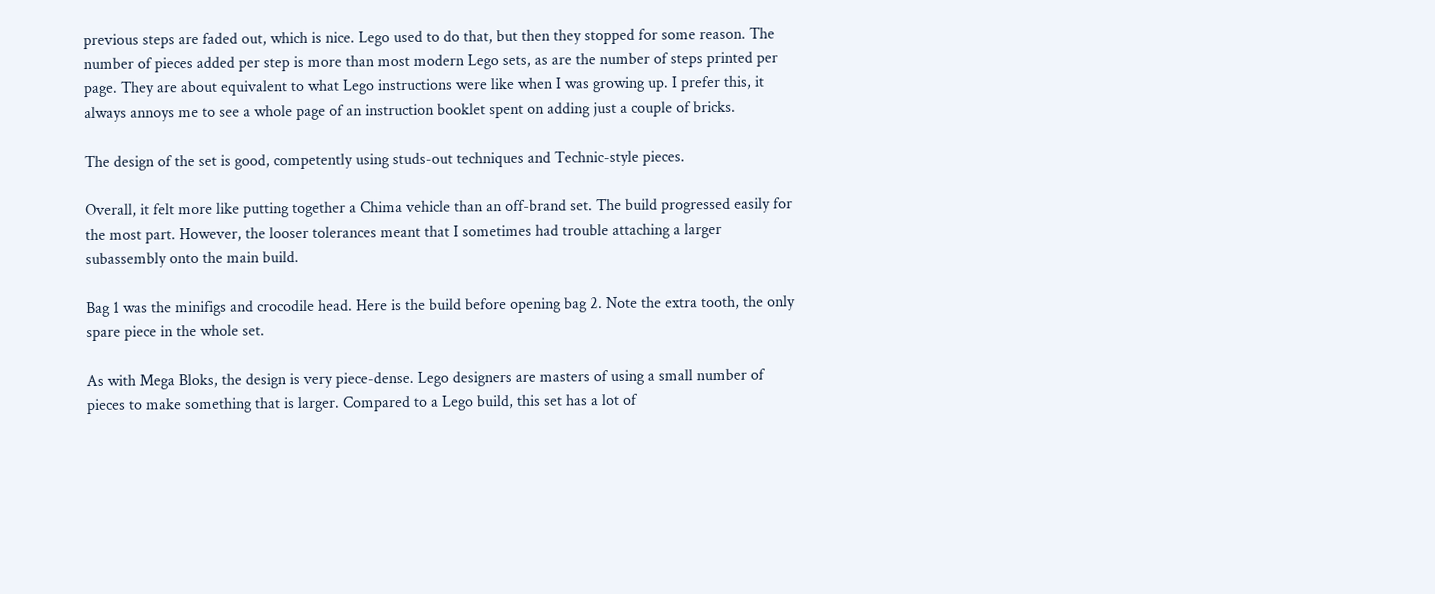previous steps are faded out, which is nice. Lego used to do that, but then they stopped for some reason. The number of pieces added per step is more than most modern Lego sets, as are the number of steps printed per page. They are about equivalent to what Lego instructions were like when I was growing up. I prefer this, it always annoys me to see a whole page of an instruction booklet spent on adding just a couple of bricks.

The design of the set is good, competently using studs-out techniques and Technic-style pieces.

Overall, it felt more like putting together a Chima vehicle than an off-brand set. The build progressed easily for the most part. However, the looser tolerances meant that I sometimes had trouble attaching a larger subassembly onto the main build.

Bag 1 was the minifigs and crocodile head. Here is the build before opening bag 2. Note the extra tooth, the only spare piece in the whole set.

As with Mega Bloks, the design is very piece-dense. Lego designers are masters of using a small number of pieces to make something that is larger. Compared to a Lego build, this set has a lot of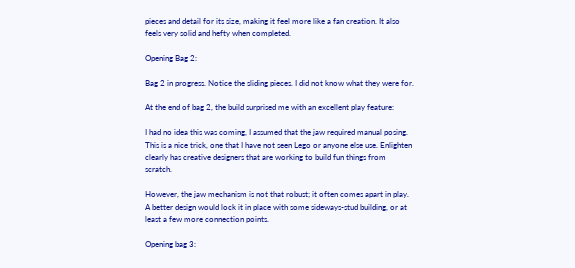pieces and detail for its size, making it feel more like a fan creation. It also feels very solid and hefty when completed.

Opening Bag 2:

Bag 2 in progress. Notice the sliding pieces. I did not know what they were for.

At the end of bag 2, the build surprised me with an excellent play feature:

I had no idea this was coming, I assumed that the jaw required manual posing. This is a nice trick, one that I have not seen Lego or anyone else use. Enlighten clearly has creative designers that are working to build fun things from scratch.

However, the jaw mechanism is not that robust; it often comes apart in play. A better design would lock it in place with some sideways-stud building, or at least a few more connection points.

Opening bag 3: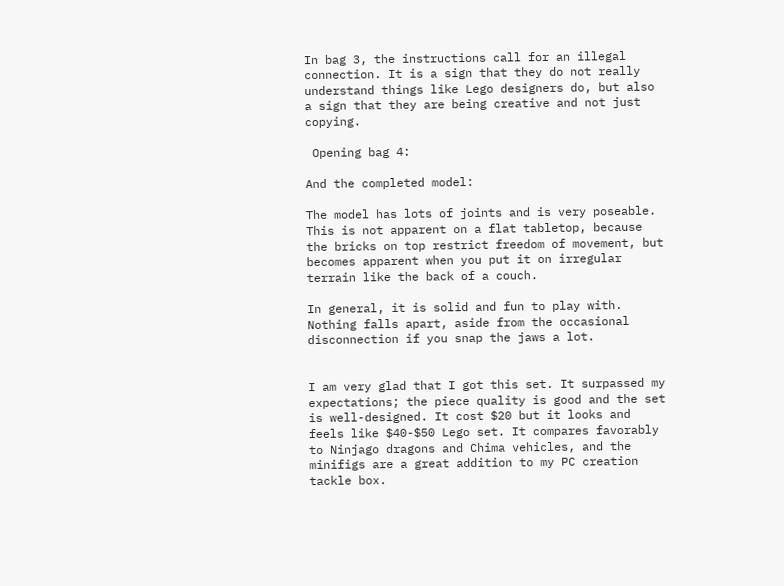In bag 3, the instructions call for an illegal connection. It is a sign that they do not really understand things like Lego designers do, but also a sign that they are being creative and not just copying.

 Opening bag 4:

And the completed model:

The model has lots of joints and is very poseable. This is not apparent on a flat tabletop, because the bricks on top restrict freedom of movement, but becomes apparent when you put it on irregular terrain like the back of a couch.

In general, it is solid and fun to play with. Nothing falls apart, aside from the occasional disconnection if you snap the jaws a lot.


I am very glad that I got this set. It surpassed my expectations; the piece quality is good and the set is well-designed. It cost $20 but it looks and feels like $40-$50 Lego set. It compares favorably to Ninjago dragons and Chima vehicles, and the minifigs are a great addition to my PC creation tackle box.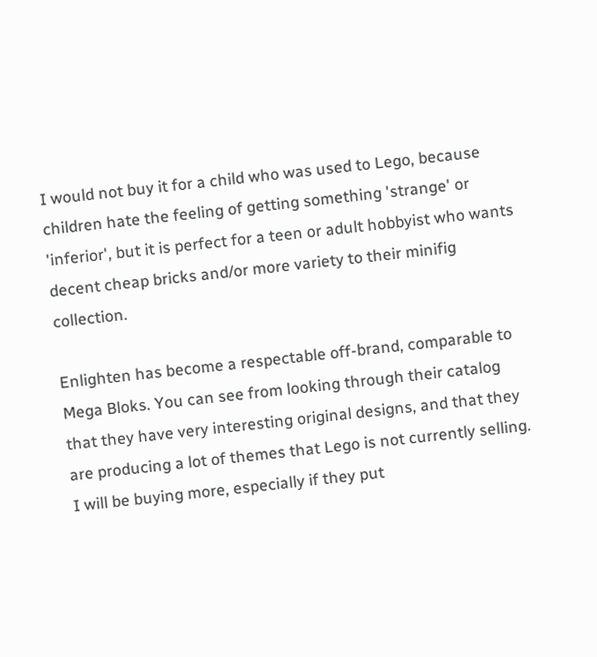I would not buy it for a child who was used to Lego, because children hate the feeling of getting something 'strange' or 'inferior', but it is perfect for a teen or adult hobbyist who wants decent cheap bricks and/or more variety to their minifig collection.

Enlighten has become a respectable off-brand, comparable to Mega Bloks. You can see from looking through their catalog that they have very interesting original designs, and that they are producing a lot of themes that Lego is not currently selling. I will be buying more, especially if they put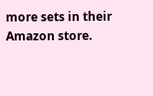more sets in their Amazon store.